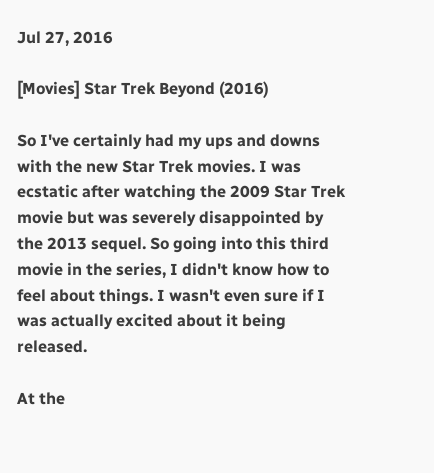Jul 27, 2016

[Movies] Star Trek Beyond (2016)

So I've certainly had my ups and downs with the new Star Trek movies. I was ecstatic after watching the 2009 Star Trek movie but was severely disappointed by the 2013 sequel. So going into this third movie in the series, I didn't know how to feel about things. I wasn't even sure if I was actually excited about it being released.

At the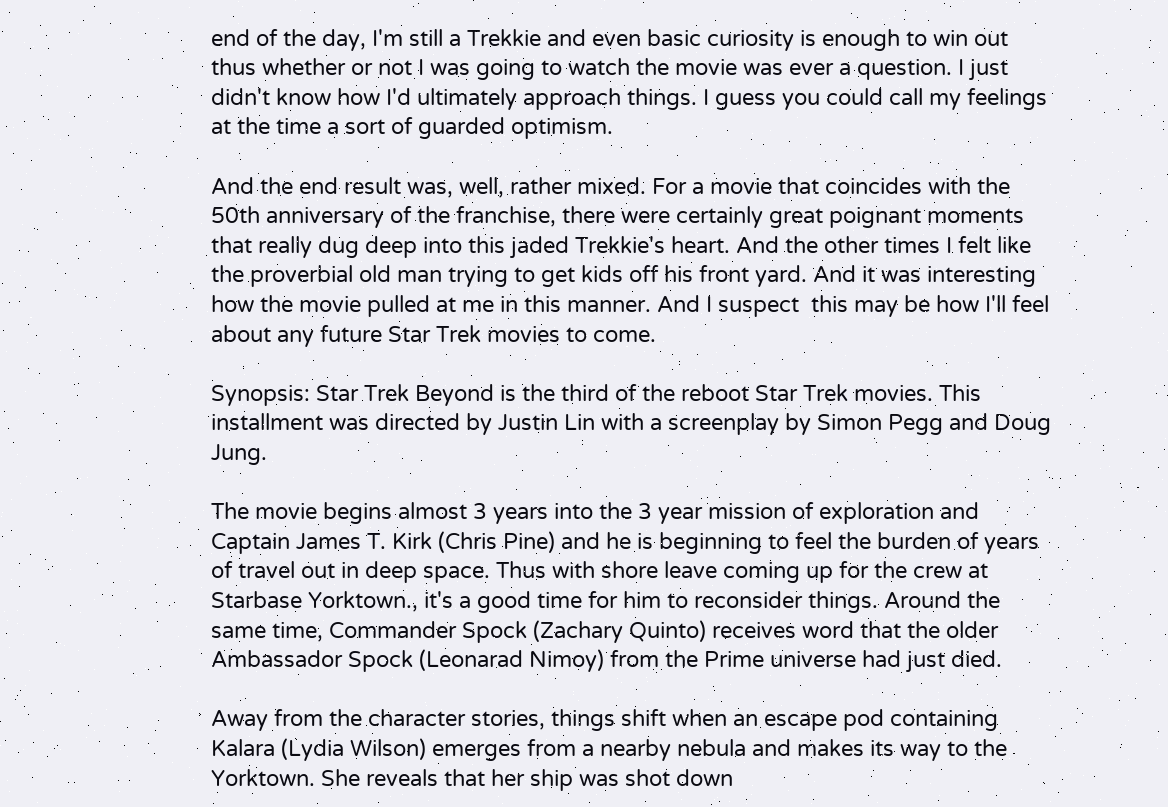end of the day, I'm still a Trekkie and even basic curiosity is enough to win out thus whether or not I was going to watch the movie was ever a question. I just didn't know how I'd ultimately approach things. I guess you could call my feelings at the time a sort of guarded optimism.

And the end result was, well, rather mixed. For a movie that coincides with the 50th anniversary of the franchise, there were certainly great poignant moments that really dug deep into this jaded Trekkie's heart. And the other times I felt like the proverbial old man trying to get kids off his front yard. And it was interesting how the movie pulled at me in this manner. And I suspect  this may be how I'll feel about any future Star Trek movies to come.

Synopsis: Star Trek Beyond is the third of the reboot Star Trek movies. This installment was directed by Justin Lin with a screenplay by Simon Pegg and Doug Jung.

The movie begins almost 3 years into the 3 year mission of exploration and Captain James T. Kirk (Chris Pine) and he is beginning to feel the burden of years of travel out in deep space. Thus with shore leave coming up for the crew at Starbase Yorktown., it's a good time for him to reconsider things. Around the same time, Commander Spock (Zachary Quinto) receives word that the older Ambassador Spock (Leonarad Nimoy) from the Prime universe had just died.

Away from the character stories, things shift when an escape pod containing Kalara (Lydia Wilson) emerges from a nearby nebula and makes its way to the Yorktown. She reveals that her ship was shot down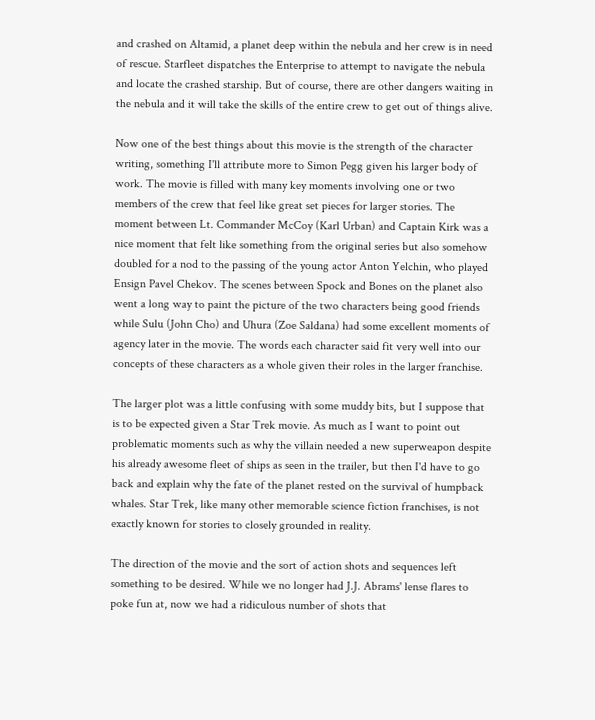and crashed on Altamid, a planet deep within the nebula and her crew is in need of rescue. Starfleet dispatches the Enterprise to attempt to navigate the nebula and locate the crashed starship. But of course, there are other dangers waiting in the nebula and it will take the skills of the entire crew to get out of things alive.

Now one of the best things about this movie is the strength of the character writing, something I'll attribute more to Simon Pegg given his larger body of work. The movie is filled with many key moments involving one or two members of the crew that feel like great set pieces for larger stories. The moment between Lt. Commander McCoy (Karl Urban) and Captain Kirk was a nice moment that felt like something from the original series but also somehow doubled for a nod to the passing of the young actor Anton Yelchin, who played Ensign Pavel Chekov. The scenes between Spock and Bones on the planet also went a long way to paint the picture of the two characters being good friends while Sulu (John Cho) and Uhura (Zoe Saldana) had some excellent moments of agency later in the movie. The words each character said fit very well into our concepts of these characters as a whole given their roles in the larger franchise.

The larger plot was a little confusing with some muddy bits, but I suppose that is to be expected given a Star Trek movie. As much as I want to point out problematic moments such as why the villain needed a new superweapon despite his already awesome fleet of ships as seen in the trailer, but then I'd have to go back and explain why the fate of the planet rested on the survival of humpback whales. Star Trek, like many other memorable science fiction franchises, is not exactly known for stories to closely grounded in reality.

The direction of the movie and the sort of action shots and sequences left something to be desired. While we no longer had J.J. Abrams' lense flares to poke fun at, now we had a ridiculous number of shots that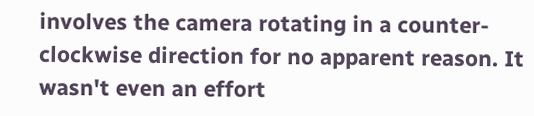involves the camera rotating in a counter-clockwise direction for no apparent reason. It wasn't even an effort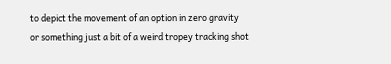to depict the movement of an option in zero gravity or something just a bit of a weird tropey tracking shot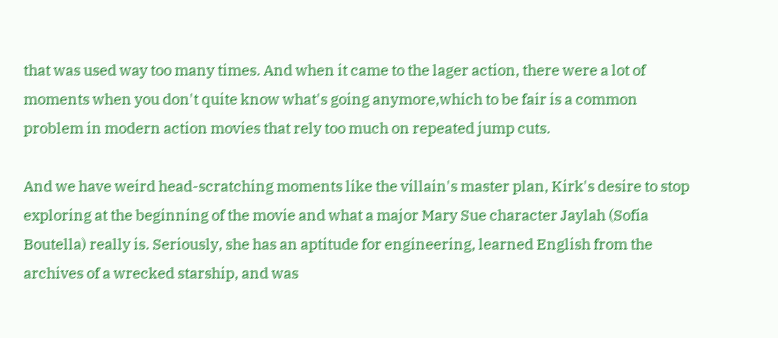that was used way too many times. And when it came to the lager action, there were a lot of moments when you don't quite know what's going anymore,which to be fair is a common problem in modern action movies that rely too much on repeated jump cuts.

And we have weird head-scratching moments like the villain's master plan, Kirk's desire to stop exploring at the beginning of the movie and what a major Mary Sue character Jaylah (Sofia Boutella) really is. Seriously, she has an aptitude for engineering, learned English from the archives of a wrecked starship, and was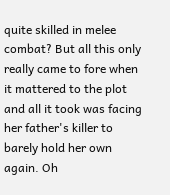quite skilled in melee combat? But all this only really came to fore when it mattered to the plot and all it took was facing her father's killer to barely hold her own again. Oh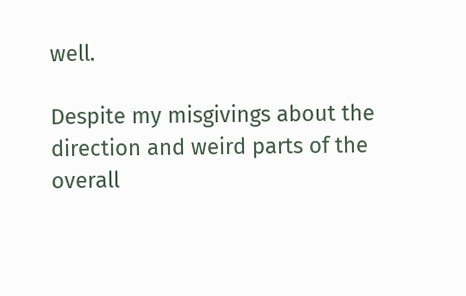well.

Despite my misgivings about the direction and weird parts of the overall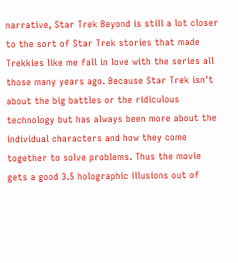narrative, Star Trek Beyond is still a lot closer to the sort of Star Trek stories that made Trekkies like me fall in love with the series all those many years ago. Because Star Trek isn't about the big battles or the ridiculous technology but has always been more about the individual characters and how they come together to solve problems. Thus the movie gets a good 3.5 holographic illusions out of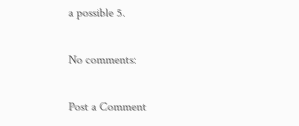a possible 5.

No comments:

Post a Comment